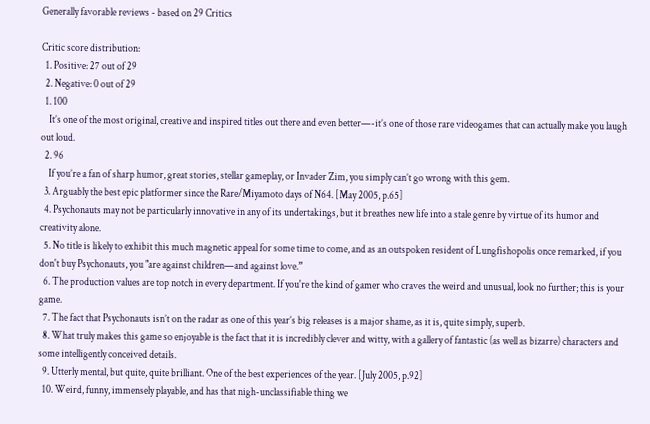Generally favorable reviews - based on 29 Critics

Critic score distribution:
  1. Positive: 27 out of 29
  2. Negative: 0 out of 29
  1. 100
    It’s one of the most original, creative and inspired titles out there and even better—-it’s one of those rare videogames that can actually make you laugh out loud.
  2. 96
    If you’re a fan of sharp humor, great stories, stellar gameplay, or Invader Zim, you simply can’t go wrong with this gem.
  3. Arguably the best epic platformer since the Rare/Miyamoto days of N64. [May 2005, p.65]
  4. Psychonauts may not be particularly innovative in any of its undertakings, but it breathes new life into a stale genre by virtue of its humor and creativity alone.
  5. No title is likely to exhibit this much magnetic appeal for some time to come, and as an outspoken resident of Lungfishopolis once remarked, if you don't buy Psychonauts, you "are against children—and against love.”
  6. The production values are top notch in every department. If you're the kind of gamer who craves the weird and unusual, look no further; this is your game.
  7. The fact that Psychonauts isn’t on the radar as one of this year’s big releases is a major shame, as it is, quite simply, superb.
  8. What truly makes this game so enjoyable is the fact that it is incredibly clever and witty, with a gallery of fantastic (as well as bizarre) characters and some intelligently conceived details.
  9. Utterly mental, but quite, quite brilliant. One of the best experiences of the year. [July 2005, p.92]
  10. Weird, funny, immensely playable, and has that nigh-unclassifiable thing we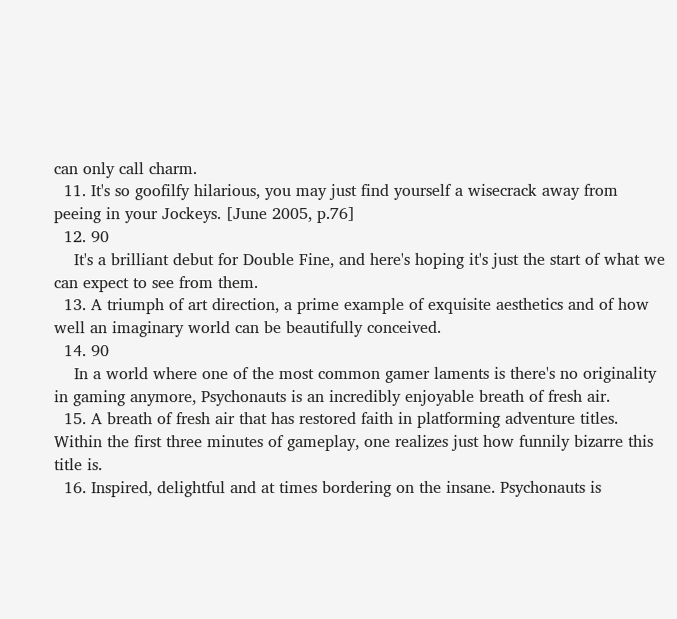can only call charm.
  11. It's so goofilfy hilarious, you may just find yourself a wisecrack away from peeing in your Jockeys. [June 2005, p.76]
  12. 90
    It's a brilliant debut for Double Fine, and here's hoping it's just the start of what we can expect to see from them.
  13. A triumph of art direction, a prime example of exquisite aesthetics and of how well an imaginary world can be beautifully conceived.
  14. 90
    In a world where one of the most common gamer laments is there's no originality in gaming anymore, Psychonauts is an incredibly enjoyable breath of fresh air.
  15. A breath of fresh air that has restored faith in platforming adventure titles. Within the first three minutes of gameplay, one realizes just how funnily bizarre this title is.
  16. Inspired, delightful and at times bordering on the insane. Psychonauts is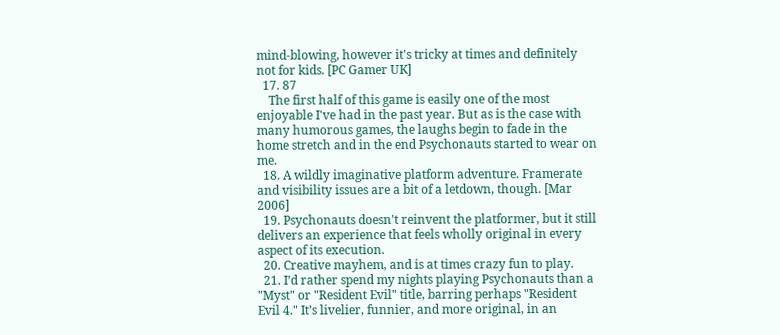mind-blowing, however it's tricky at times and definitely not for kids. [PC Gamer UK]
  17. 87
    The first half of this game is easily one of the most enjoyable I've had in the past year. But as is the case with many humorous games, the laughs begin to fade in the home stretch and in the end Psychonauts started to wear on me.
  18. A wildly imaginative platform adventure. Framerate and visibility issues are a bit of a letdown, though. [Mar 2006]
  19. Psychonauts doesn't reinvent the platformer, but it still delivers an experience that feels wholly original in every aspect of its execution.
  20. Creative mayhem, and is at times crazy fun to play.
  21. I’d rather spend my nights playing Psychonauts than a "Myst" or "Resident Evil" title, barring perhaps "Resident Evil 4." It’s livelier, funnier, and more original, in an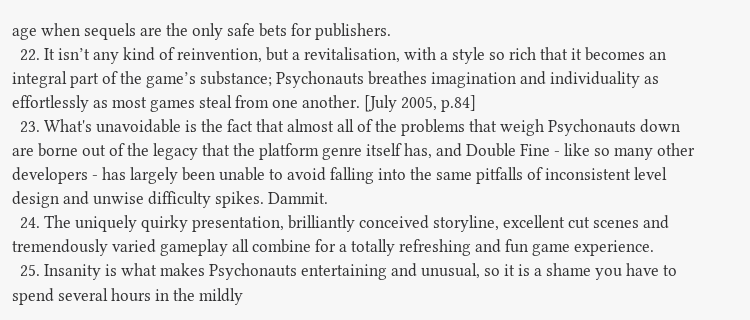age when sequels are the only safe bets for publishers.
  22. It isn’t any kind of reinvention, but a revitalisation, with a style so rich that it becomes an integral part of the game’s substance; Psychonauts breathes imagination and individuality as effortlessly as most games steal from one another. [July 2005, p.84]
  23. What's unavoidable is the fact that almost all of the problems that weigh Psychonauts down are borne out of the legacy that the platform genre itself has, and Double Fine - like so many other developers - has largely been unable to avoid falling into the same pitfalls of inconsistent level design and unwise difficulty spikes. Dammit.
  24. The uniquely quirky presentation, brilliantly conceived storyline, excellent cut scenes and tremendously varied gameplay all combine for a totally refreshing and fun game experience.
  25. Insanity is what makes Psychonauts entertaining and unusual, so it is a shame you have to spend several hours in the mildly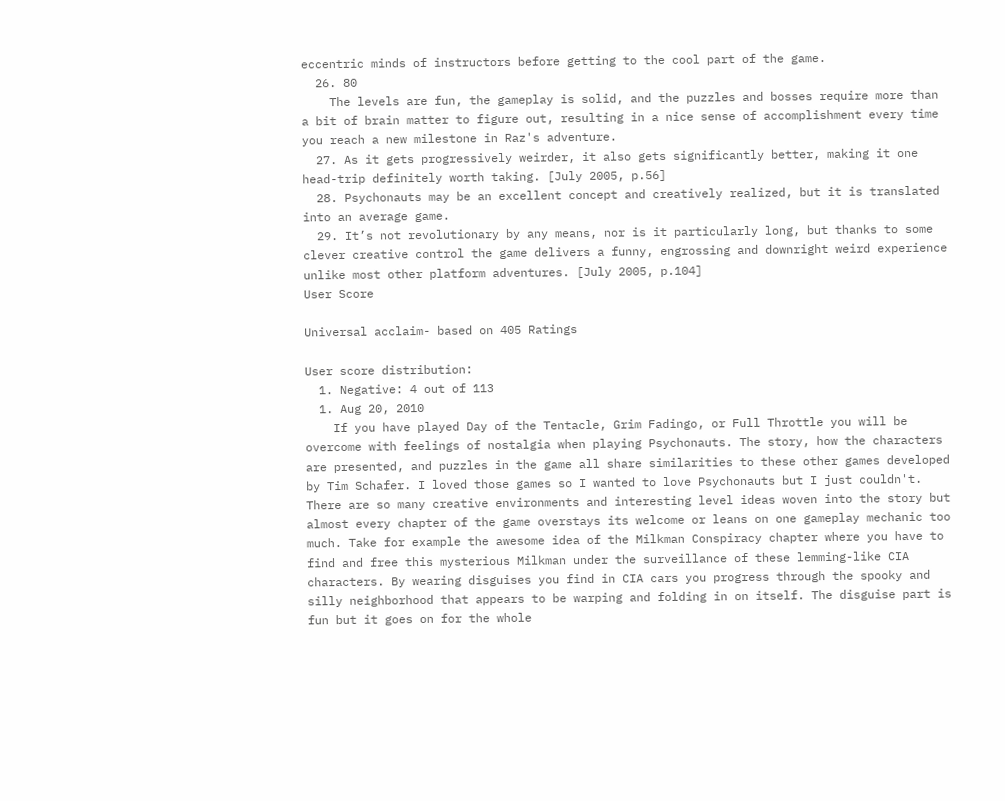eccentric minds of instructors before getting to the cool part of the game.
  26. 80
    The levels are fun, the gameplay is solid, and the puzzles and bosses require more than a bit of brain matter to figure out, resulting in a nice sense of accomplishment every time you reach a new milestone in Raz's adventure.
  27. As it gets progressively weirder, it also gets significantly better, making it one head-trip definitely worth taking. [July 2005, p.56]
  28. Psychonauts may be an excellent concept and creatively realized, but it is translated into an average game.
  29. It’s not revolutionary by any means, nor is it particularly long, but thanks to some clever creative control the game delivers a funny, engrossing and downright weird experience unlike most other platform adventures. [July 2005, p.104]
User Score

Universal acclaim- based on 405 Ratings

User score distribution:
  1. Negative: 4 out of 113
  1. Aug 20, 2010
    If you have played Day of the Tentacle, Grim Fadingo, or Full Throttle you will be overcome with feelings of nostalgia when playing Psychonauts. The story, how the characters are presented, and puzzles in the game all share similarities to these other games developed by Tim Schafer. I loved those games so I wanted to love Psychonauts but I just couldn't. There are so many creative environments and interesting level ideas woven into the story but almost every chapter of the game overstays its welcome or leans on one gameplay mechanic too much. Take for example the awesome idea of the Milkman Conspiracy chapter where you have to find and free this mysterious Milkman under the surveillance of these lemming-like CIA characters. By wearing disguises you find in CIA cars you progress through the spooky and silly neighborhood that appears to be warping and folding in on itself. The disguise part is fun but it goes on for the whole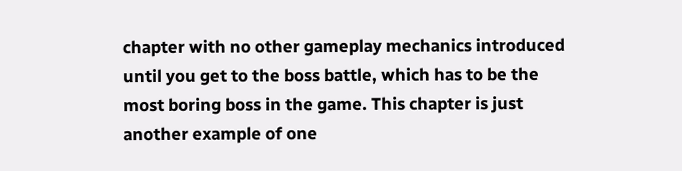chapter with no other gameplay mechanics introduced until you get to the boss battle, which has to be the most boring boss in the game. This chapter is just another example of one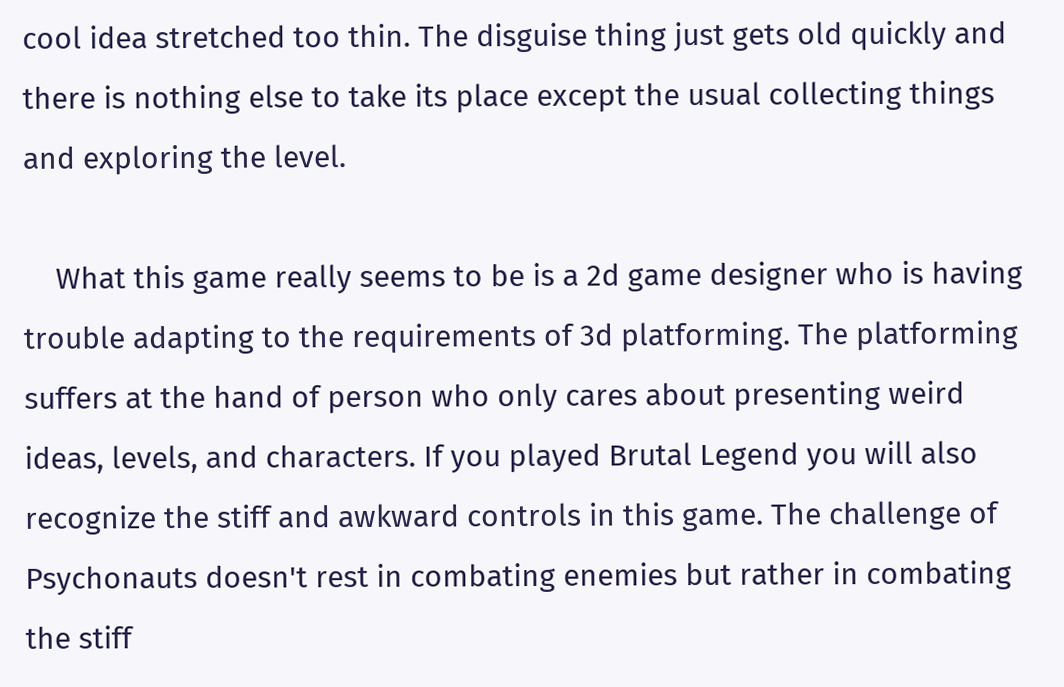cool idea stretched too thin. The disguise thing just gets old quickly and there is nothing else to take its place except the usual collecting things and exploring the level.

    What this game really seems to be is a 2d game designer who is having trouble adapting to the requirements of 3d platforming. The platforming suffers at the hand of person who only cares about presenting weird ideas, levels, and characters. If you played Brutal Legend you will also recognize the stiff and awkward controls in this game. The challenge of Psychonauts doesn't rest in combating enemies but rather in combating the stiff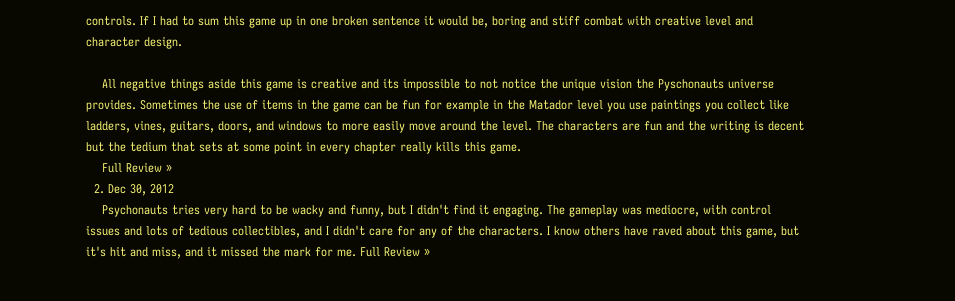controls. If I had to sum this game up in one broken sentence it would be, boring and stiff combat with creative level and character design.

    All negative things aside this game is creative and its impossible to not notice the unique vision the Pyschonauts universe provides. Sometimes the use of items in the game can be fun for example in the Matador level you use paintings you collect like ladders, vines, guitars, doors, and windows to more easily move around the level. The characters are fun and the writing is decent but the tedium that sets at some point in every chapter really kills this game.
    Full Review »
  2. Dec 30, 2012
    Psychonauts tries very hard to be wacky and funny, but I didn't find it engaging. The gameplay was mediocre, with control issues and lots of tedious collectibles, and I didn't care for any of the characters. I know others have raved about this game, but it's hit and miss, and it missed the mark for me. Full Review »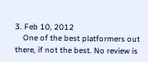3. Feb 10, 2012
    One of the best platformers out there, if not the best. No review is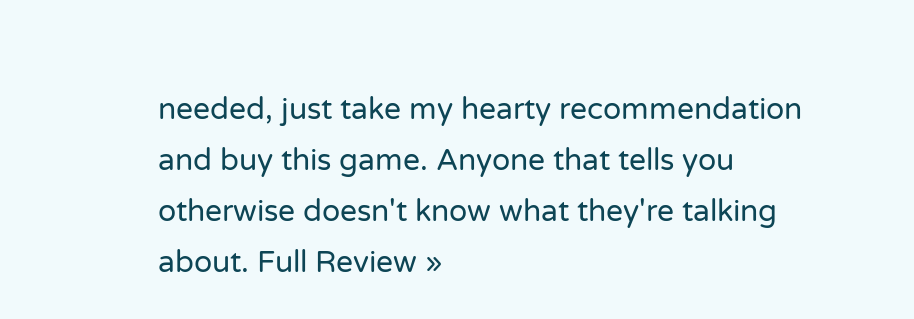needed, just take my hearty recommendation and buy this game. Anyone that tells you otherwise doesn't know what they're talking about. Full Review »